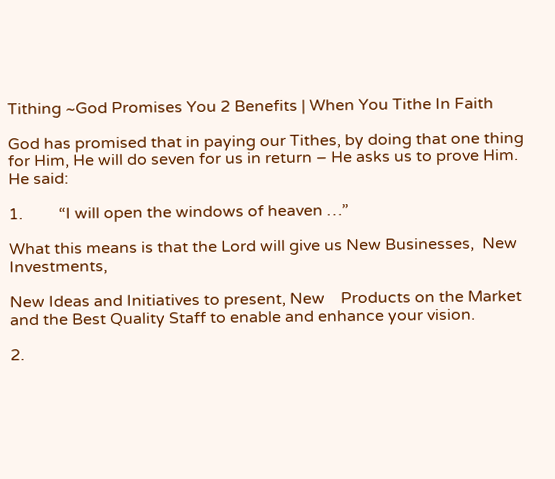Tithing ~God Promises You 2 Benefits | When You Tithe In Faith

God has promised that in paying our Tithes, by doing that one thing for Him, He will do seven for us in return – He asks us to prove Him.  He said:

1.         “I will open the windows of heaven …”

What this means is that the Lord will give us New Businesses,  New Investments,

New Ideas and Initiatives to present, New    Products on the Market and the Best Quality Staff to enable and enhance your vision.

2.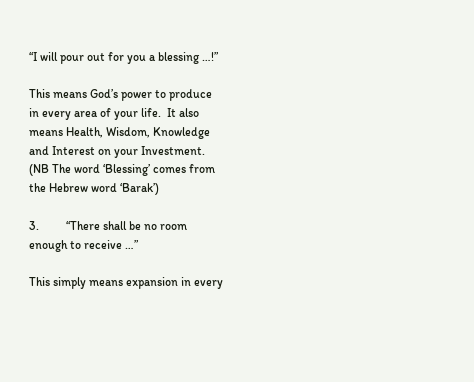“I will pour out for you a blessing …!”

This means God’s power to produce in every area of your life.  It also means Health, Wisdom, Knowledge and Interest on your Investment.  (NB The word ‘Blessing’ comes from the Hebrew word ‘Barak’)

3.         “There shall be no room enough to receive …”

This simply means expansion in every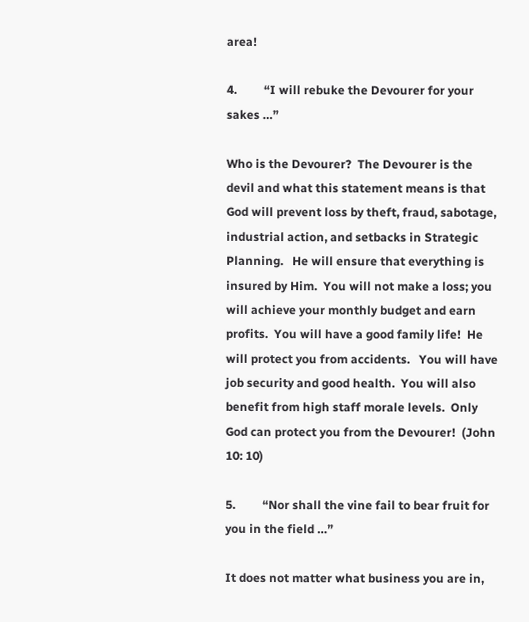area!

4.         “I will rebuke the Devourer for your sakes …”

Who is the Devourer?  The Devourer is the devil and what this statement means is that God will prevent loss by theft, fraud, sabotage, industrial action, and setbacks in Strategic Planning.   He will ensure that everything is insured by Him.  You will not make a loss; you will achieve your monthly budget and earn profits.  You will have a good family life!  He will protect you from accidents.   You will have job security and good health.  You will also benefit from high staff morale levels.  Only God can protect you from the Devourer!  (John 10: 10)

5.         “Nor shall the vine fail to bear fruit for you in the field …”

It does not matter what business you are in,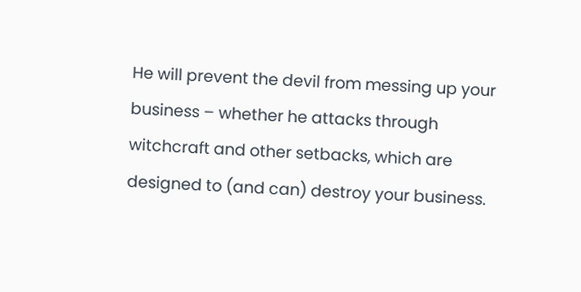He will prevent the devil from messing up your business – whether he attacks through witchcraft and other setbacks, which are    designed to (and can) destroy your business.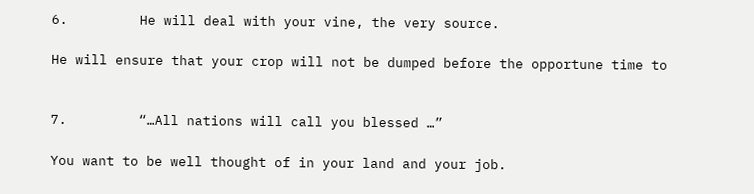6.         He will deal with your vine, the very source.

He will ensure that your crop will not be dumped before the opportune time to


7.         “…All nations will call you blessed …”

You want to be well thought of in your land and your job.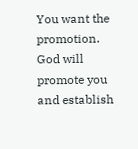You want the promotion. God will promote you and establish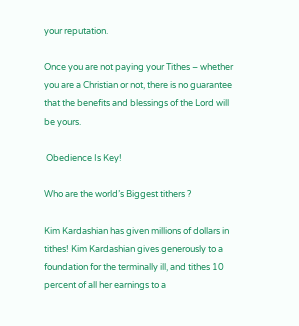your reputation.

Once you are not paying your Tithes – whether you are a Christian or not, there is no guarantee that the benefits and blessings of the Lord will be yours.

 Obedience Is Key!

Who are the world’s Biggest tithers ?

Kim Kardashian has given millions of dollars in tithes! Kim Kardashian gives generously to a foundation for the terminally ill, and tithes 10 percent of all her earnings to a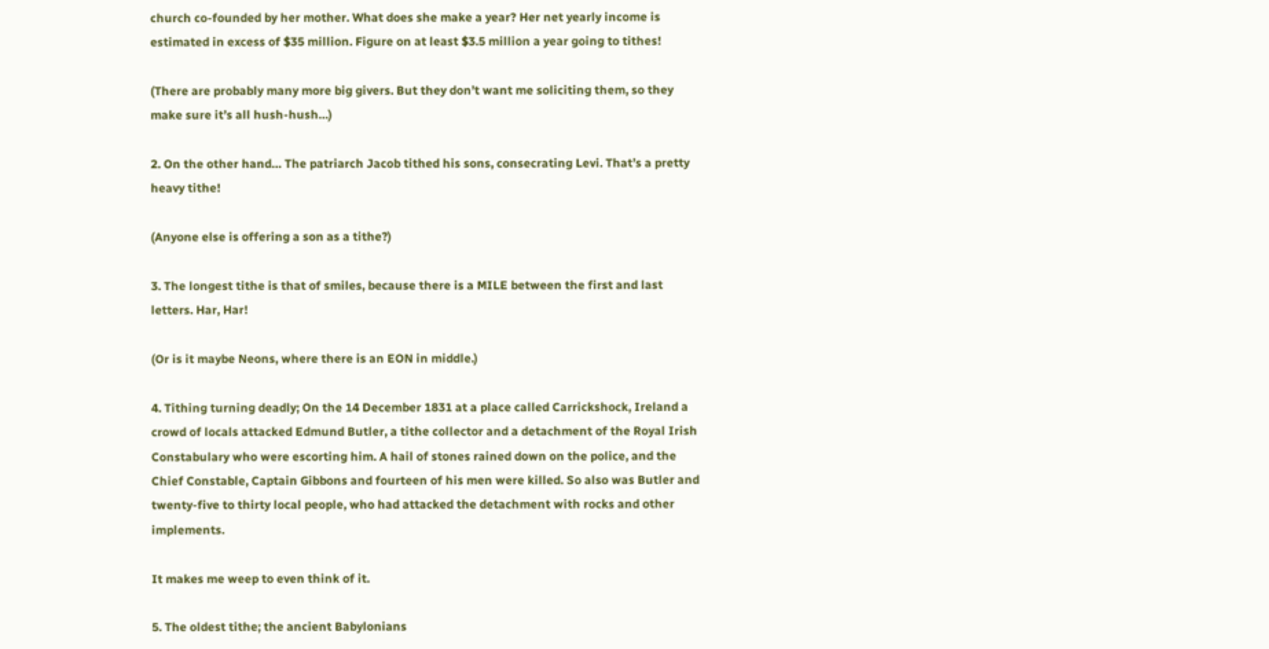church co-founded by her mother. What does she make a year? Her net yearly income is estimated in excess of $35 million. Figure on at least $3.5 million a year going to tithes!

(There are probably many more big givers. But they don’t want me soliciting them, so they make sure it’s all hush-hush…)

2. On the other hand… The patriarch Jacob tithed his sons, consecrating Levi. That’s a pretty heavy tithe!

(Anyone else is offering a son as a tithe?)

3. The longest tithe is that of smiles, because there is a MILE between the first and last letters. Har, Har!

(Or is it maybe Neons, where there is an EON in middle.)

4. Tithing turning deadly; On the 14 December 1831 at a place called Carrickshock, Ireland a crowd of locals attacked Edmund Butler, a tithe collector and a detachment of the Royal Irish Constabulary who were escorting him. A hail of stones rained down on the police, and the Chief Constable, Captain Gibbons and fourteen of his men were killed. So also was Butler and twenty-five to thirty local people, who had attacked the detachment with rocks and other implements.

It makes me weep to even think of it.

5. The oldest tithe; the ancient Babylonians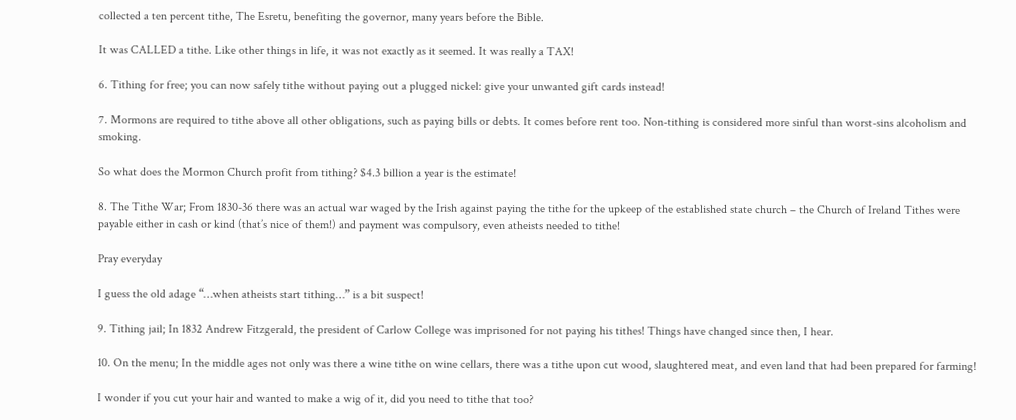collected a ten percent tithe, The Esretu, benefiting the governor, many years before the Bible.

It was CALLED a tithe. Like other things in life, it was not exactly as it seemed. It was really a TAX!

6. Tithing for free; you can now safely tithe without paying out a plugged nickel: give your unwanted gift cards instead!

7. Mormons are required to tithe above all other obligations, such as paying bills or debts. It comes before rent too. Non-tithing is considered more sinful than worst-sins alcoholism and smoking.

So what does the Mormon Church profit from tithing? $4.3 billion a year is the estimate!

8. The Tithe War; From 1830-36 there was an actual war waged by the Irish against paying the tithe for the upkeep of the established state church – the Church of Ireland Tithes were payable either in cash or kind (that’s nice of them!) and payment was compulsory, even atheists needed to tithe!

Pray everyday

I guess the old adage “…when atheists start tithing…” is a bit suspect!

9. Tithing jail; In 1832 Andrew Fitzgerald, the president of Carlow College was imprisoned for not paying his tithes! Things have changed since then, I hear.

10. On the menu; In the middle ages not only was there a wine tithe on wine cellars, there was a tithe upon cut wood, slaughtered meat, and even land that had been prepared for farming!

I wonder if you cut your hair and wanted to make a wig of it, did you need to tithe that too?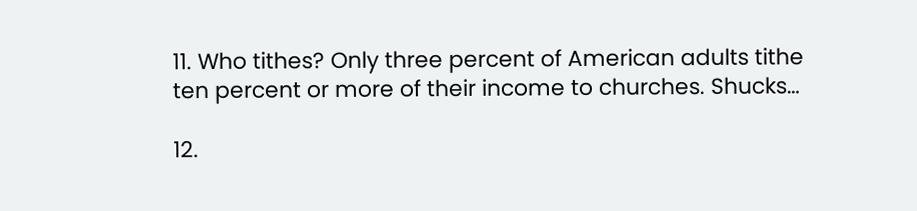11. Who tithes? Only three percent of American adults tithe ten percent or more of their income to churches. Shucks…

12.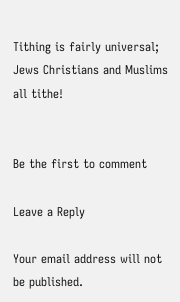Tithing is fairly universal; Jews Christians and Muslims all tithe!


Be the first to comment

Leave a Reply

Your email address will not be published.